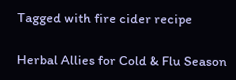Tagged with fire cider recipe

Herbal Allies for Cold & Flu Season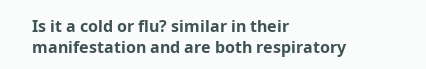Is it a cold or flu? similar in their manifestation and are both respiratory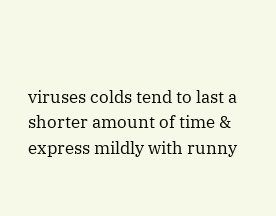viruses colds tend to last a shorter amount of time & express mildly with runny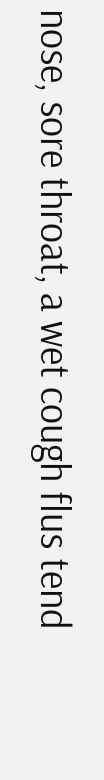nose, sore throat, a wet cough flus tend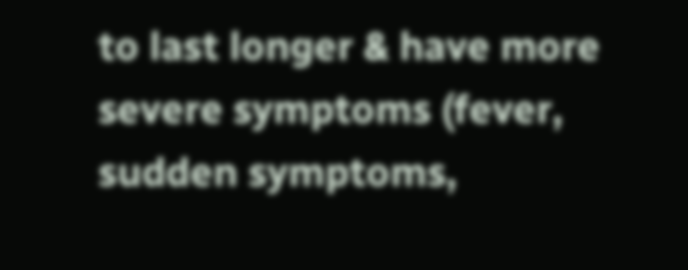to last longer & have more severe symptoms (fever, sudden symptoms,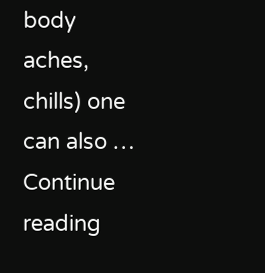body aches, chills) one can also … Continue reading